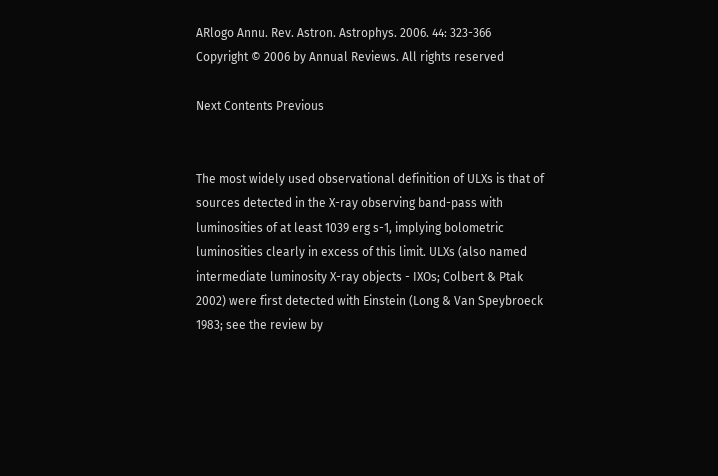ARlogo Annu. Rev. Astron. Astrophys. 2006. 44: 323-366
Copyright © 2006 by Annual Reviews. All rights reserved

Next Contents Previous


The most widely used observational definition of ULXs is that of sources detected in the X-ray observing band-pass with luminosities of at least 1039 erg s-1, implying bolometric luminosities clearly in excess of this limit. ULXs (also named intermediate luminosity X-ray objects - IXOs; Colbert & Ptak 2002) were first detected with Einstein (Long & Van Speybroeck 1983; see the review by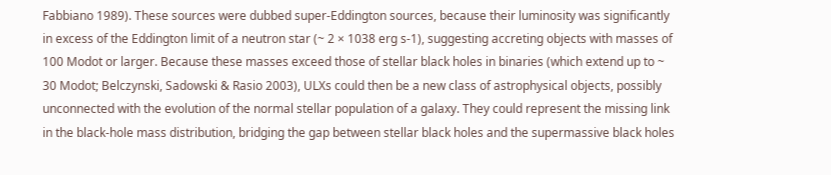Fabbiano 1989). These sources were dubbed super-Eddington sources, because their luminosity was significantly in excess of the Eddington limit of a neutron star (~ 2 × 1038 erg s-1), suggesting accreting objects with masses of 100 Modot or larger. Because these masses exceed those of stellar black holes in binaries (which extend up to ~ 30 Modot; Belczynski, Sadowski & Rasio 2003), ULXs could then be a new class of astrophysical objects, possibly unconnected with the evolution of the normal stellar population of a galaxy. They could represent the missing link in the black-hole mass distribution, bridging the gap between stellar black holes and the supermassive black holes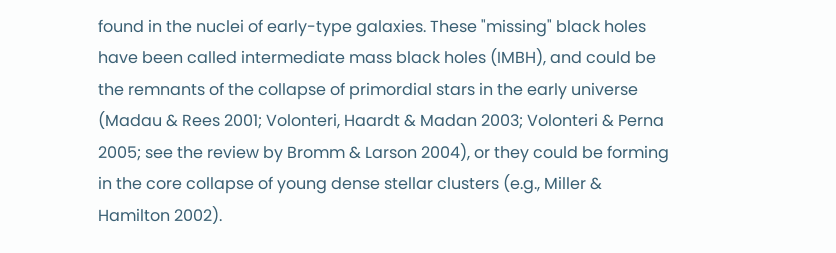found in the nuclei of early-type galaxies. These "missing" black holes have been called intermediate mass black holes (IMBH), and could be the remnants of the collapse of primordial stars in the early universe (Madau & Rees 2001; Volonteri, Haardt & Madan 2003; Volonteri & Perna 2005; see the review by Bromm & Larson 2004), or they could be forming in the core collapse of young dense stellar clusters (e.g., Miller & Hamilton 2002).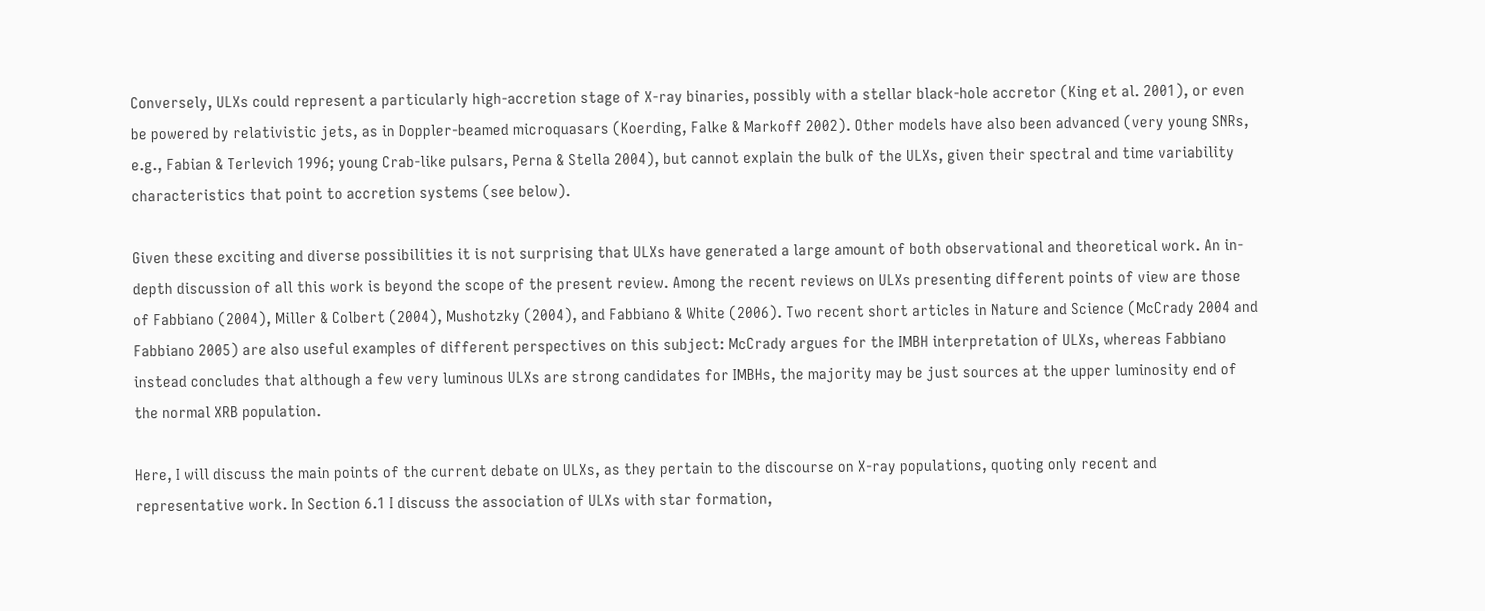Conversely, ULXs could represent a particularly high-accretion stage of X-ray binaries, possibly with a stellar black-hole accretor (King et al. 2001), or even be powered by relativistic jets, as in Doppler-beamed microquasars (Koerding, Falke & Markoff 2002). Other models have also been advanced (very young SNRs, e.g., Fabian & Terlevich 1996; young Crab-like pulsars, Perna & Stella 2004), but cannot explain the bulk of the ULXs, given their spectral and time variability characteristics that point to accretion systems (see below).

Given these exciting and diverse possibilities it is not surprising that ULXs have generated a large amount of both observational and theoretical work. An in-depth discussion of all this work is beyond the scope of the present review. Among the recent reviews on ULXs presenting different points of view are those of Fabbiano (2004), Miller & Colbert (2004), Mushotzky (2004), and Fabbiano & White (2006). Two recent short articles in Nature and Science (McCrady 2004 and Fabbiano 2005) are also useful examples of different perspectives on this subject: McCrady argues for the IMBH interpretation of ULXs, whereas Fabbiano instead concludes that although a few very luminous ULXs are strong candidates for IMBHs, the majority may be just sources at the upper luminosity end of the normal XRB population.

Here, I will discuss the main points of the current debate on ULXs, as they pertain to the discourse on X-ray populations, quoting only recent and representative work. In Section 6.1 I discuss the association of ULXs with star formation,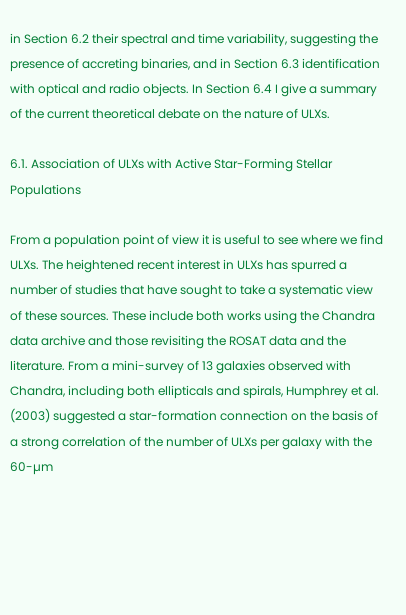in Section 6.2 their spectral and time variability, suggesting the presence of accreting binaries, and in Section 6.3 identification with optical and radio objects. In Section 6.4 I give a summary of the current theoretical debate on the nature of ULXs.

6.1. Association of ULXs with Active Star-Forming Stellar Populations

From a population point of view it is useful to see where we find ULXs. The heightened recent interest in ULXs has spurred a number of studies that have sought to take a systematic view of these sources. These include both works using the Chandra data archive and those revisiting the ROSAT data and the literature. From a mini-survey of 13 galaxies observed with Chandra, including both ellipticals and spirals, Humphrey et al. (2003) suggested a star-formation connection on the basis of a strong correlation of the number of ULXs per galaxy with the 60-µm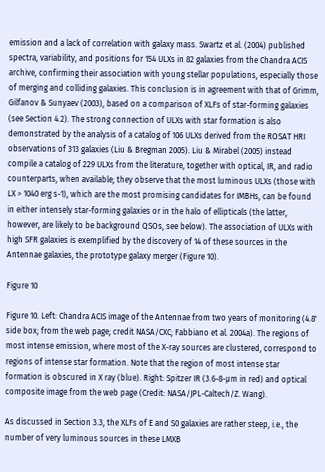emission and a lack of correlation with galaxy mass. Swartz et al. (2004) published spectra, variability, and positions for 154 ULXs in 82 galaxies from the Chandra ACIS archive, confirming their association with young stellar populations, especially those of merging and colliding galaxies. This conclusion is in agreement with that of Grimm, Gilfanov & Sunyaev (2003), based on a comparison of XLFs of star-forming galaxies (see Section 4.2). The strong connection of ULXs with star formation is also demonstrated by the analysis of a catalog of 106 ULXs derived from the ROSAT HRI observations of 313 galaxies (Liu & Bregman 2005). Liu & Mirabel (2005) instead compile a catalog of 229 ULXs from the literature, together with optical, IR, and radio counterparts, when available; they observe that the most luminous ULXs (those with LX > 1040 erg s-1), which are the most promising candidates for IMBHs, can be found in either intensely star-forming galaxies or in the halo of ellipticals (the latter, however, are likely to be background QSOs, see below). The association of ULXs with high SFR galaxies is exemplified by the discovery of 14 of these sources in the Antennae galaxies, the prototype galaxy merger (Figure 10).

Figure 10

Figure 10. Left: Chandra ACIS image of the Antennae from two years of monitoring (4.8' side box; from the web page; credit NASA/CXC; Fabbiano et al. 2004a). The regions of most intense emission, where most of the X-ray sources are clustered, correspond to regions of intense star formation. Note that the region of most intense star formation is obscured in X ray (blue). Right: Spitzer IR (3.6-8-µm in red) and optical composite image from the web page (Credit: NASA/JPL-Caltech/Z. Wang).

As discussed in Section 3.3, the XLFs of E and S0 galaxies are rather steep, i.e., the number of very luminous sources in these LMXB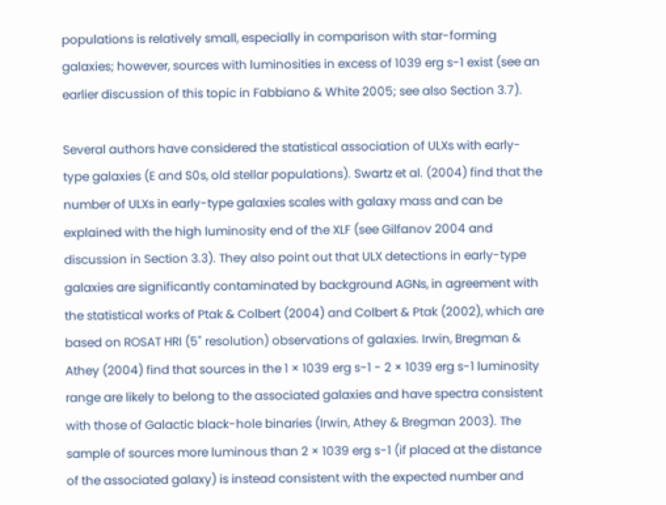populations is relatively small, especially in comparison with star-forming galaxies; however, sources with luminosities in excess of 1039 erg s-1 exist (see an earlier discussion of this topic in Fabbiano & White 2005; see also Section 3.7).

Several authors have considered the statistical association of ULXs with early-type galaxies (E and S0s, old stellar populations). Swartz et al. (2004) find that the number of ULXs in early-type galaxies scales with galaxy mass and can be explained with the high luminosity end of the XLF (see Gilfanov 2004 and discussion in Section 3.3). They also point out that ULX detections in early-type galaxies are significantly contaminated by background AGNs, in agreement with the statistical works of Ptak & Colbert (2004) and Colbert & Ptak (2002), which are based on ROSAT HRI (5" resolution) observations of galaxies. Irwin, Bregman & Athey (2004) find that sources in the 1 × 1039 erg s-1 - 2 × 1039 erg s-1 luminosity range are likely to belong to the associated galaxies and have spectra consistent with those of Galactic black-hole binaries (Irwin, Athey & Bregman 2003). The sample of sources more luminous than 2 × 1039 erg s-1 (if placed at the distance of the associated galaxy) is instead consistent with the expected number and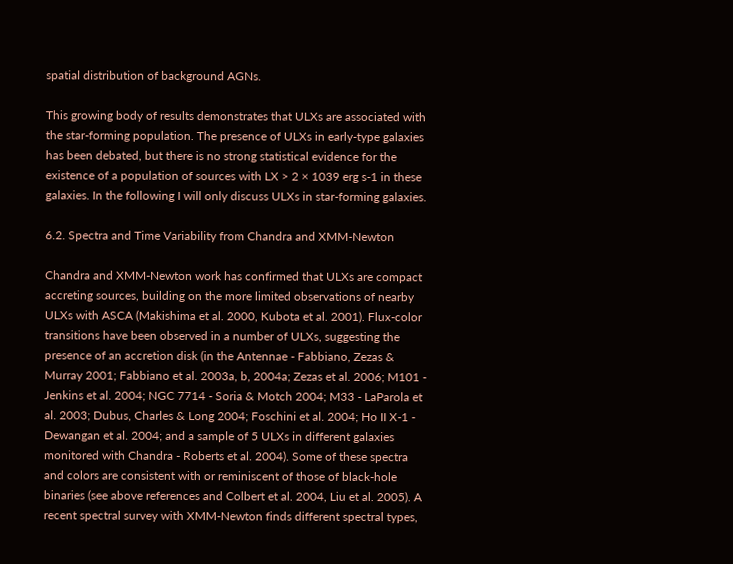spatial distribution of background AGNs.

This growing body of results demonstrates that ULXs are associated with the star-forming population. The presence of ULXs in early-type galaxies has been debated, but there is no strong statistical evidence for the existence of a population of sources with LX > 2 × 1039 erg s-1 in these galaxies. In the following I will only discuss ULXs in star-forming galaxies.

6.2. Spectra and Time Variability from Chandra and XMM-Newton

Chandra and XMM-Newton work has confirmed that ULXs are compact accreting sources, building on the more limited observations of nearby ULXs with ASCA (Makishima et al. 2000, Kubota et al. 2001). Flux-color transitions have been observed in a number of ULXs, suggesting the presence of an accretion disk (in the Antennae - Fabbiano, Zezas & Murray 2001; Fabbiano et al. 2003a, b, 2004a; Zezas et al. 2006; M101 - Jenkins et al. 2004; NGC 7714 - Soria & Motch 2004; M33 - LaParola et al. 2003; Dubus, Charles & Long 2004; Foschini et al. 2004; Ho II X-1 - Dewangan et al. 2004; and a sample of 5 ULXs in different galaxies monitored with Chandra - Roberts et al. 2004). Some of these spectra and colors are consistent with or reminiscent of those of black-hole binaries (see above references and Colbert et al. 2004, Liu et al. 2005). A recent spectral survey with XMM-Newton finds different spectral types,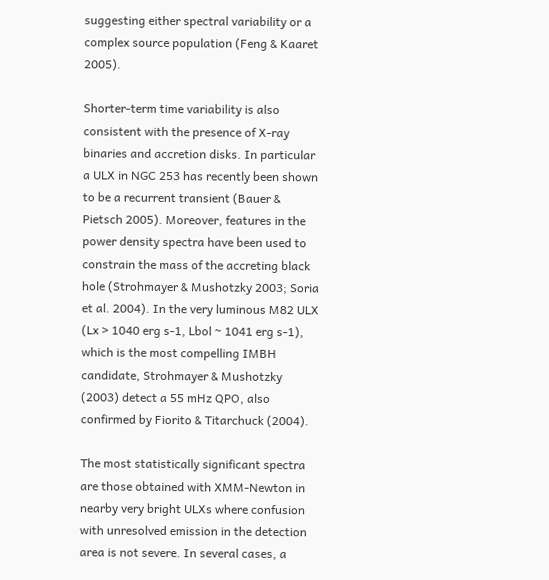suggesting either spectral variability or a complex source population (Feng & Kaaret 2005).

Shorter-term time variability is also consistent with the presence of X-ray binaries and accretion disks. In particular a ULX in NGC 253 has recently been shown to be a recurrent transient (Bauer & Pietsch 2005). Moreover, features in the power density spectra have been used to constrain the mass of the accreting black hole (Strohmayer & Mushotzky 2003; Soria et al. 2004). In the very luminous M82 ULX (Lx > 1040 erg s-1, Lbol ~ 1041 erg s-1), which is the most compelling IMBH candidate, Strohmayer & Mushotzky (2003) detect a 55 mHz QPO, also confirmed by Fiorito & Titarchuck (2004).

The most statistically significant spectra are those obtained with XMM-Newton in nearby very bright ULXs where confusion with unresolved emission in the detection area is not severe. In several cases, a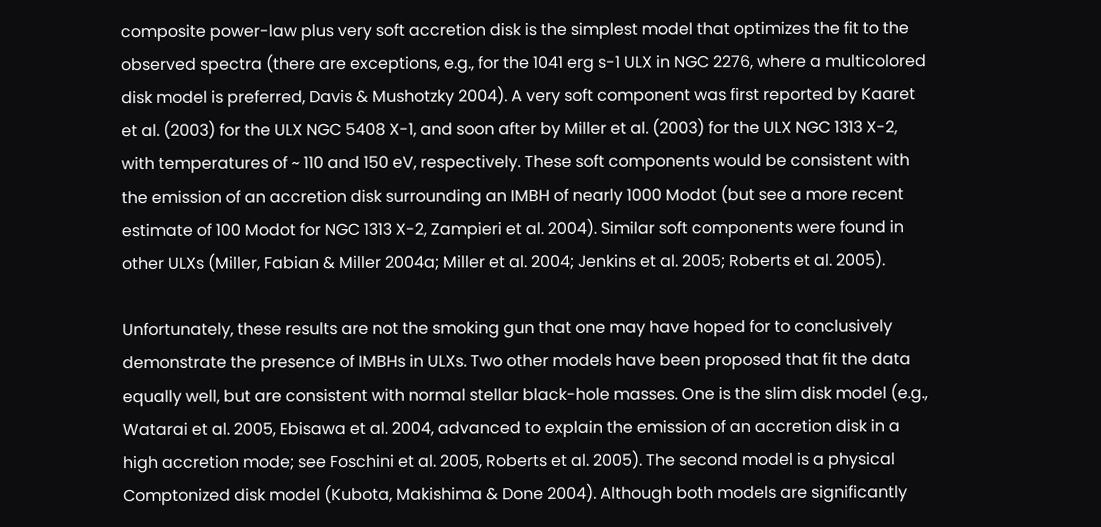composite power-law plus very soft accretion disk is the simplest model that optimizes the fit to the observed spectra (there are exceptions, e.g., for the 1041 erg s-1 ULX in NGC 2276, where a multicolored disk model is preferred, Davis & Mushotzky 2004). A very soft component was first reported by Kaaret et al. (2003) for the ULX NGC 5408 X-1, and soon after by Miller et al. (2003) for the ULX NGC 1313 X-2, with temperatures of ~ 110 and 150 eV, respectively. These soft components would be consistent with the emission of an accretion disk surrounding an IMBH of nearly 1000 Modot (but see a more recent estimate of 100 Modot for NGC 1313 X-2, Zampieri et al. 2004). Similar soft components were found in other ULXs (Miller, Fabian & Miller 2004a; Miller et al. 2004; Jenkins et al. 2005; Roberts et al. 2005).

Unfortunately, these results are not the smoking gun that one may have hoped for to conclusively demonstrate the presence of IMBHs in ULXs. Two other models have been proposed that fit the data equally well, but are consistent with normal stellar black-hole masses. One is the slim disk model (e.g., Watarai et al. 2005, Ebisawa et al. 2004, advanced to explain the emission of an accretion disk in a high accretion mode; see Foschini et al. 2005, Roberts et al. 2005). The second model is a physical Comptonized disk model (Kubota, Makishima & Done 2004). Although both models are significantly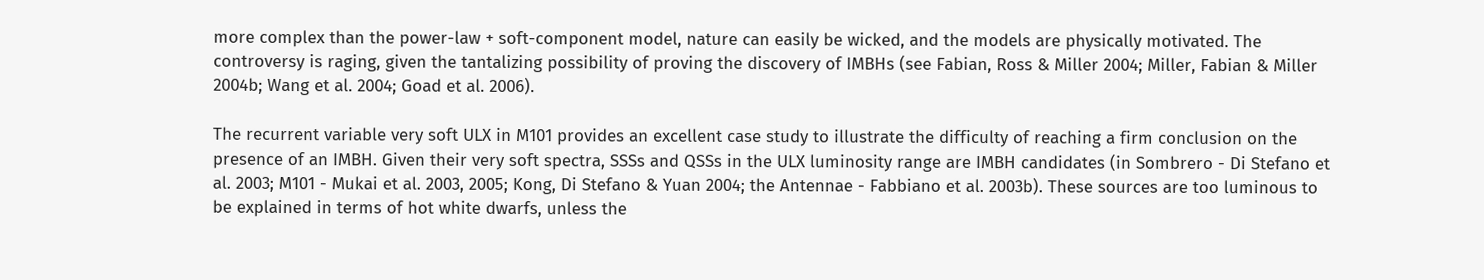more complex than the power-law + soft-component model, nature can easily be wicked, and the models are physically motivated. The controversy is raging, given the tantalizing possibility of proving the discovery of IMBHs (see Fabian, Ross & Miller 2004; Miller, Fabian & Miller 2004b; Wang et al. 2004; Goad et al. 2006).

The recurrent variable very soft ULX in M101 provides an excellent case study to illustrate the difficulty of reaching a firm conclusion on the presence of an IMBH. Given their very soft spectra, SSSs and QSSs in the ULX luminosity range are IMBH candidates (in Sombrero - Di Stefano et al. 2003; M101 - Mukai et al. 2003, 2005; Kong, Di Stefano & Yuan 2004; the Antennae - Fabbiano et al. 2003b). These sources are too luminous to be explained in terms of hot white dwarfs, unless the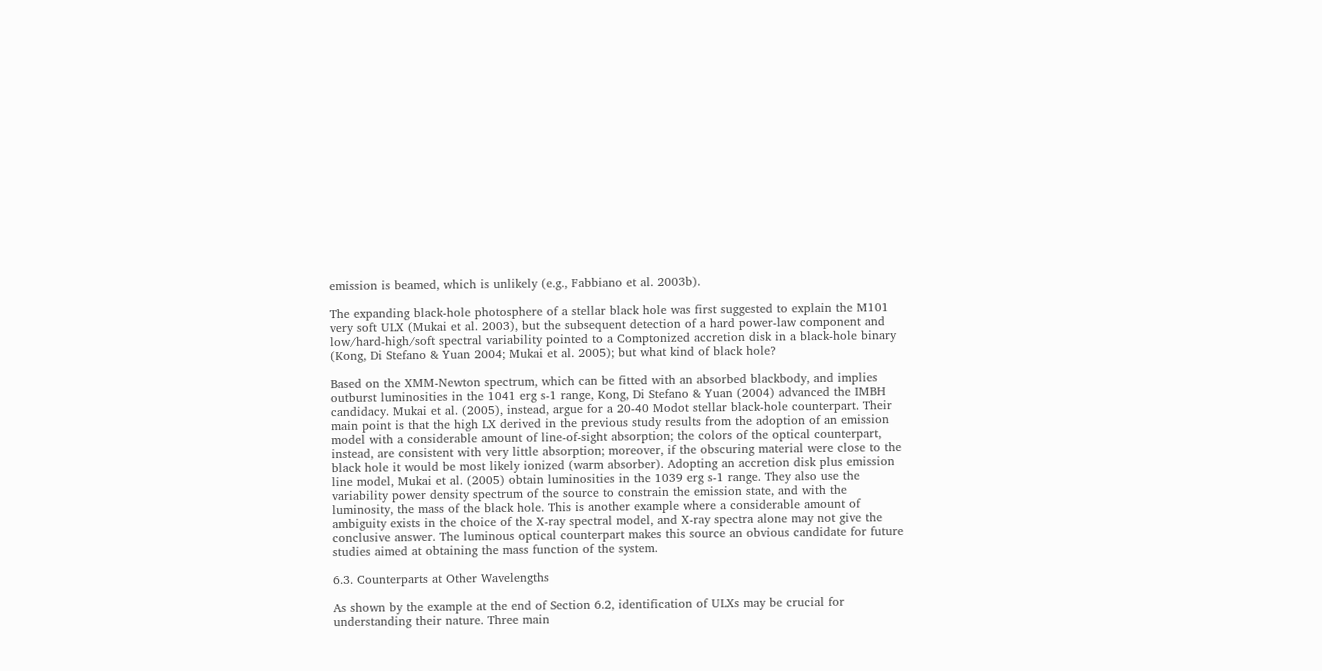emission is beamed, which is unlikely (e.g., Fabbiano et al. 2003b).

The expanding black-hole photosphere of a stellar black hole was first suggested to explain the M101 very soft ULX (Mukai et al. 2003), but the subsequent detection of a hard power-law component and low/hard-high/soft spectral variability pointed to a Comptonized accretion disk in a black-hole binary (Kong, Di Stefano & Yuan 2004; Mukai et al. 2005); but what kind of black hole?

Based on the XMM-Newton spectrum, which can be fitted with an absorbed blackbody, and implies outburst luminosities in the 1041 erg s-1 range, Kong, Di Stefano & Yuan (2004) advanced the IMBH candidacy. Mukai et al. (2005), instead, argue for a 20-40 Modot stellar black-hole counterpart. Their main point is that the high LX derived in the previous study results from the adoption of an emission model with a considerable amount of line-of-sight absorption; the colors of the optical counterpart, instead, are consistent with very little absorption; moreover, if the obscuring material were close to the black hole it would be most likely ionized (warm absorber). Adopting an accretion disk plus emission line model, Mukai et al. (2005) obtain luminosities in the 1039 erg s-1 range. They also use the variability power density spectrum of the source to constrain the emission state, and with the luminosity, the mass of the black hole. This is another example where a considerable amount of ambiguity exists in the choice of the X-ray spectral model, and X-ray spectra alone may not give the conclusive answer. The luminous optical counterpart makes this source an obvious candidate for future studies aimed at obtaining the mass function of the system.

6.3. Counterparts at Other Wavelengths

As shown by the example at the end of Section 6.2, identification of ULXs may be crucial for understanding their nature. Three main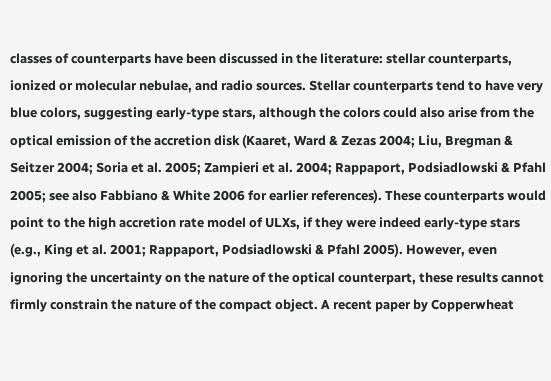classes of counterparts have been discussed in the literature: stellar counterparts, ionized or molecular nebulae, and radio sources. Stellar counterparts tend to have very blue colors, suggesting early-type stars, although the colors could also arise from the optical emission of the accretion disk (Kaaret, Ward & Zezas 2004; Liu, Bregman & Seitzer 2004; Soria et al. 2005; Zampieri et al. 2004; Rappaport, Podsiadlowski & Pfahl 2005; see also Fabbiano & White 2006 for earlier references). These counterparts would point to the high accretion rate model of ULXs, if they were indeed early-type stars (e.g., King et al. 2001; Rappaport, Podsiadlowski & Pfahl 2005). However, even ignoring the uncertainty on the nature of the optical counterpart, these results cannot firmly constrain the nature of the compact object. A recent paper by Copperwheat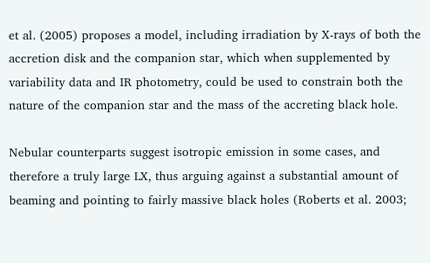et al. (2005) proposes a model, including irradiation by X-rays of both the accretion disk and the companion star, which when supplemented by variability data and IR photometry, could be used to constrain both the nature of the companion star and the mass of the accreting black hole.

Nebular counterparts suggest isotropic emission in some cases, and therefore a truly large LX, thus arguing against a substantial amount of beaming and pointing to fairly massive black holes (Roberts et al. 2003;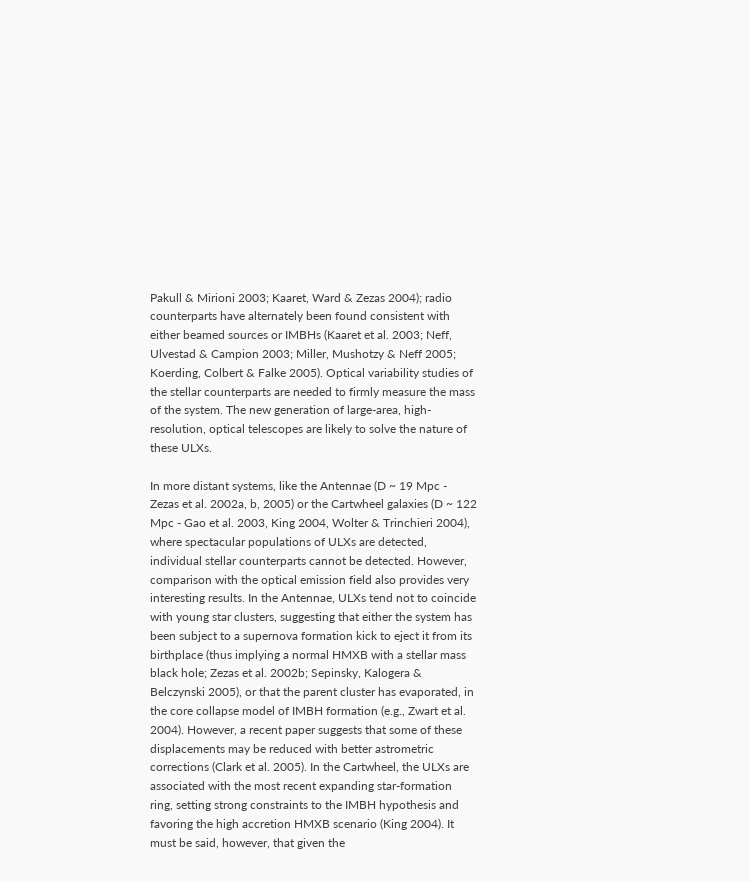Pakull & Mirioni 2003; Kaaret, Ward & Zezas 2004); radio counterparts have alternately been found consistent with either beamed sources or IMBHs (Kaaret et al. 2003; Neff, Ulvestad & Campion 2003; Miller, Mushotzy & Neff 2005; Koerding, Colbert & Falke 2005). Optical variability studies of the stellar counterparts are needed to firmly measure the mass of the system. The new generation of large-area, high-resolution, optical telescopes are likely to solve the nature of these ULXs.

In more distant systems, like the Antennae (D ~ 19 Mpc - Zezas et al. 2002a, b, 2005) or the Cartwheel galaxies (D ~ 122 Mpc - Gao et al. 2003, King 2004, Wolter & Trinchieri 2004), where spectacular populations of ULXs are detected, individual stellar counterparts cannot be detected. However, comparison with the optical emission field also provides very interesting results. In the Antennae, ULXs tend not to coincide with young star clusters, suggesting that either the system has been subject to a supernova formation kick to eject it from its birthplace (thus implying a normal HMXB with a stellar mass black hole; Zezas et al. 2002b; Sepinsky, Kalogera & Belczynski 2005), or that the parent cluster has evaporated, in the core collapse model of IMBH formation (e.g., Zwart et al. 2004). However, a recent paper suggests that some of these displacements may be reduced with better astrometric corrections (Clark et al. 2005). In the Cartwheel, the ULXs are associated with the most recent expanding star-formation ring, setting strong constraints to the IMBH hypothesis and favoring the high accretion HMXB scenario (King 2004). It must be said, however, that given the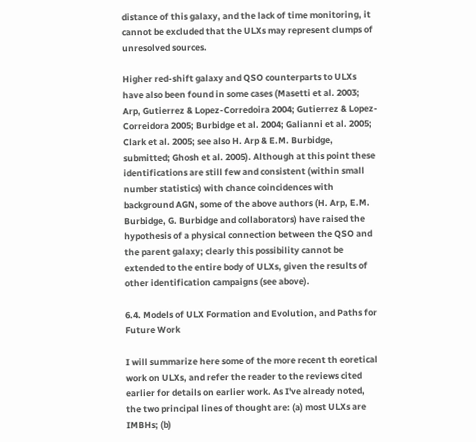distance of this galaxy, and the lack of time monitoring, it cannot be excluded that the ULXs may represent clumps of unresolved sources.

Higher red-shift galaxy and QSO counterparts to ULXs have also been found in some cases (Masetti et al. 2003; Arp, Gutierrez & Lopez-Corredoira 2004; Gutierrez & Lopez-Correidora 2005; Burbidge et al. 2004; Galianni et al. 2005; Clark et al. 2005; see also H. Arp & E.M. Burbidge, submitted; Ghosh et al. 2005). Although at this point these identifications are still few and consistent (within small number statistics) with chance coincidences with background AGN, some of the above authors (H. Arp, E.M. Burbidge, G. Burbidge and collaborators) have raised the hypothesis of a physical connection between the QSO and the parent galaxy; clearly this possibility cannot be extended to the entire body of ULXs, given the results of other identification campaigns (see above).

6.4. Models of ULX Formation and Evolution, and Paths for Future Work

I will summarize here some of the more recent th eoretical work on ULXs, and refer the reader to the reviews cited earlier for details on earlier work. As I've already noted, the two principal lines of thought are: (a) most ULXs are IMBHs; (b)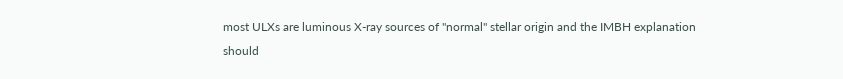most ULXs are luminous X-ray sources of "normal" stellar origin and the IMBH explanation should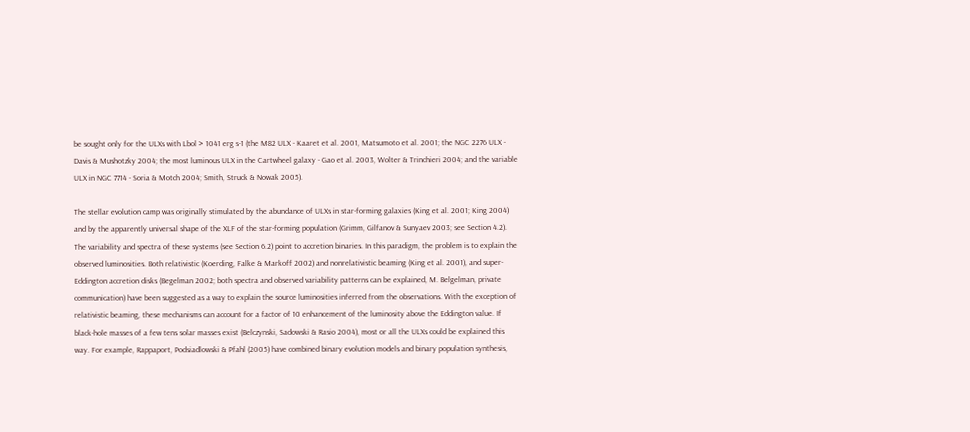be sought only for the ULXs with Lbol > 1041 erg s-1 (the M82 ULX - Kaaret et al. 2001, Matsumoto et al. 2001; the NGC 2276 ULX - Davis & Mushotzky 2004; the most luminous ULX in the Cartwheel galaxy - Gao et al. 2003, Wolter & Trinchieri 2004; and the variable ULX in NGC 7714 - Soria & Motch 2004; Smith, Struck & Nowak 2005).

The stellar evolution camp was originally stimulated by the abundance of ULXs in star-forming galaxies (King et al. 2001; King 2004) and by the apparently universal shape of the XLF of the star-forming population (Grimm, Gilfanov & Sunyaev 2003; see Section 4.2). The variability and spectra of these systems (see Section 6.2) point to accretion binaries. In this paradigm, the problem is to explain the observed luminosities. Both relativistic (Koerding, Falke & Markoff 2002) and nonrelativistic beaming (King et al. 2001), and super-Eddington accretion disks (Begelman 2002; both spectra and observed variability patterns can be explained, M. Belgelman, private communication) have been suggested as a way to explain the source luminosities inferred from the observations. With the exception of relativistic beaming, these mechanisms can account for a factor of 10 enhancement of the luminosity above the Eddington value. If black-hole masses of a few tens solar masses exist (Belczynski, Sadowski & Rasio 2004), most or all the ULXs could be explained this way. For example, Rappaport, Podsiadlowski & Pfahl (2005) have combined binary evolution models and binary population synthesis,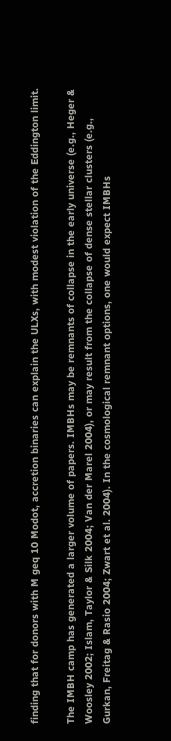finding that for donors with M geq 10 Modot, accretion binaries can explain the ULXs, with modest violation of the Eddington limit.

The IMBH camp has generated a larger volume of papers. IMBHs may be remnants of collapse in the early universe (e.g., Heger & Woosley 2002; Islam, Taylor & Silk 2004; Van der Marel 2004), or may result from the collapse of dense stellar clusters (e.g., Gurkan, Freitag & Rasio 2004; Zwart et al. 2004). In the cosmological remnant options, one would expect IMBHs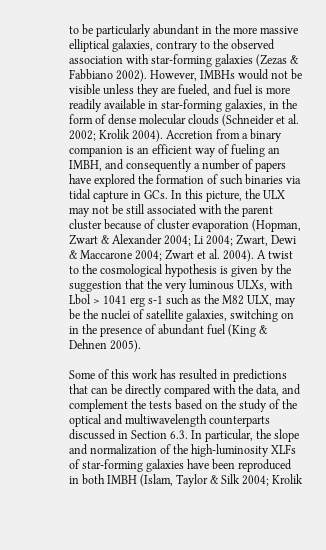to be particularly abundant in the more massive elliptical galaxies, contrary to the observed association with star-forming galaxies (Zezas & Fabbiano 2002). However, IMBHs would not be visible unless they are fueled, and fuel is more readily available in star-forming galaxies, in the form of dense molecular clouds (Schneider et al. 2002; Krolik 2004). Accretion from a binary companion is an efficient way of fueling an IMBH, and consequently a number of papers have explored the formation of such binaries via tidal capture in GCs. In this picture, the ULX may not be still associated with the parent cluster because of cluster evaporation (Hopman, Zwart & Alexander 2004; Li 2004; Zwart, Dewi & Maccarone 2004; Zwart et al. 2004). A twist to the cosmological hypothesis is given by the suggestion that the very luminous ULXs, with Lbol > 1041 erg s-1 such as the M82 ULX, may be the nuclei of satellite galaxies, switching on in the presence of abundant fuel (King & Dehnen 2005).

Some of this work has resulted in predictions that can be directly compared with the data, and complement the tests based on the study of the optical and multiwavelength counterparts discussed in Section 6.3. In particular, the slope and normalization of the high-luminosity XLFs of star-forming galaxies have been reproduced in both IMBH (Islam, Taylor & Silk 2004; Krolik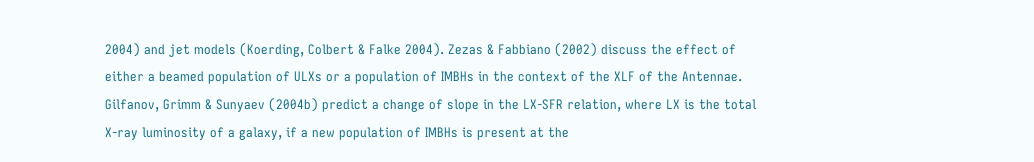2004) and jet models (Koerding, Colbert & Falke 2004). Zezas & Fabbiano (2002) discuss the effect of either a beamed population of ULXs or a population of IMBHs in the context of the XLF of the Antennae. Gilfanov, Grimm & Sunyaev (2004b) predict a change of slope in the LX-SFR relation, where LX is the total X-ray luminosity of a galaxy, if a new population of IMBHs is present at the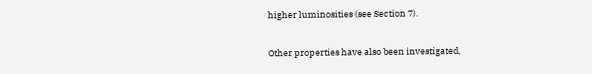higher luminosities (see Section 7).

Other properties have also been investigated,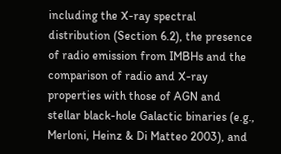including the X-ray spectral distribution (Section 6.2), the presence of radio emission from IMBHs and the comparison of radio and X-ray properties with those of AGN and stellar black-hole Galactic binaries (e.g., Merloni, Heinz & Di Matteo 2003), and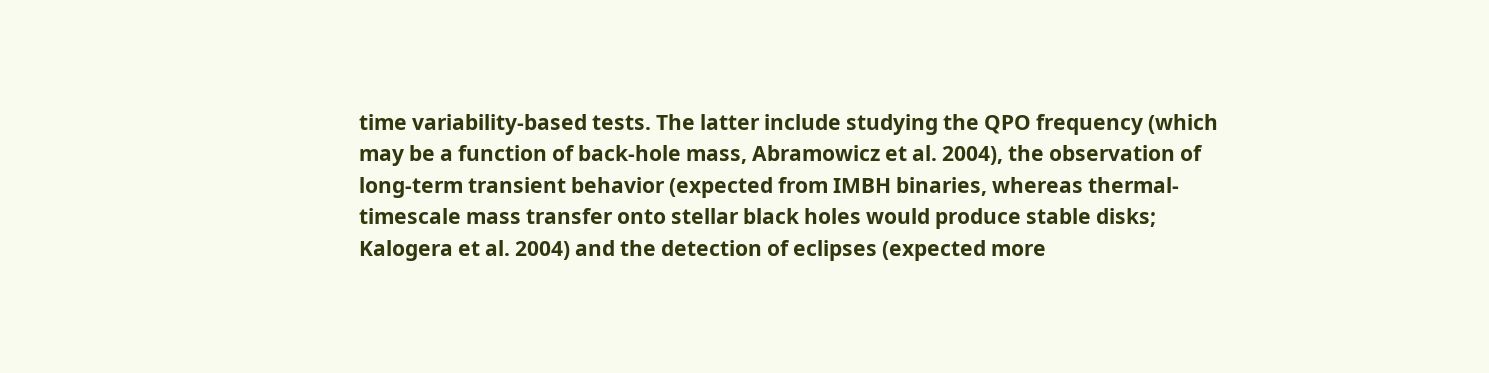time variability-based tests. The latter include studying the QPO frequency (which may be a function of back-hole mass, Abramowicz et al. 2004), the observation of long-term transient behavior (expected from IMBH binaries, whereas thermal-timescale mass transfer onto stellar black holes would produce stable disks; Kalogera et al. 2004) and the detection of eclipses (expected more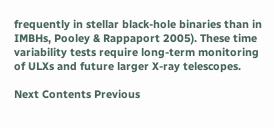frequently in stellar black-hole binaries than in IMBHs, Pooley & Rappaport 2005). These time variability tests require long-term monitoring of ULXs and future larger X-ray telescopes.

Next Contents Previous